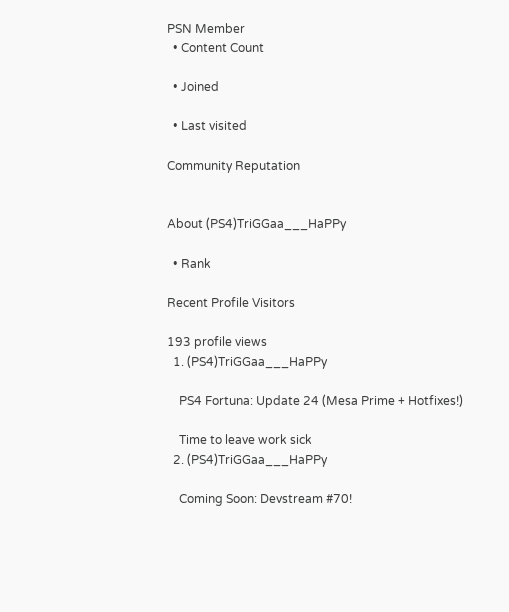PSN Member
  • Content Count

  • Joined

  • Last visited

Community Reputation


About (PS4)TriGGaa___HaPPy

  • Rank

Recent Profile Visitors

193 profile views
  1. (PS4)TriGGaa___HaPPy

    PS4 Fortuna: Update 24 (Mesa Prime + Hotfixes!)

    Time to leave work sick
  2. (PS4)TriGGaa___HaPPy

    Coming Soon: Devstream #70!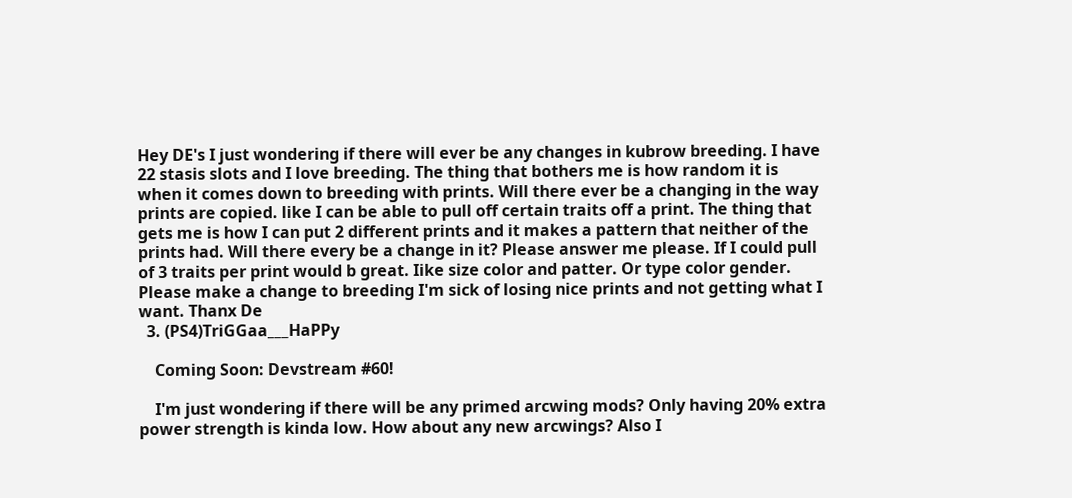Hey DE's I just wondering if there will ever be any changes in kubrow breeding. I have 22 stasis slots and I love breeding. The thing that bothers me is how random it is when it comes down to breeding with prints. Will there ever be a changing in the way prints are copied. like I can be able to pull off certain traits off a print. The thing that gets me is how I can put 2 different prints and it makes a pattern that neither of the prints had. Will there every be a change in it? Please answer me please. If I could pull of 3 traits per print would b great. Iike size color and patter. Or type color gender. Please make a change to breeding I'm sick of losing nice prints and not getting what I want. Thanx De
  3. (PS4)TriGGaa___HaPPy

    Coming Soon: Devstream #60!

    I'm just wondering if there will be any primed arcwing mods? Only having 20% extra power strength is kinda low. How about any new arcwings? Also I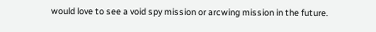would love to see a void spy mission or arcwing mission in the future.